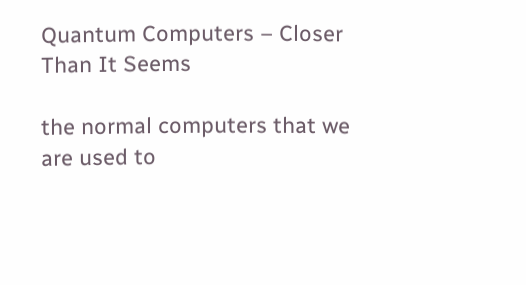Quantum Computers – Closer Than It Seems

the normal computers that we are used to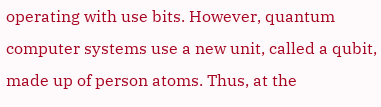operating with use bits. However, quantum computer systems use a new unit, called a qubit, made up of person atoms. Thus, at the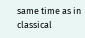same time as in classical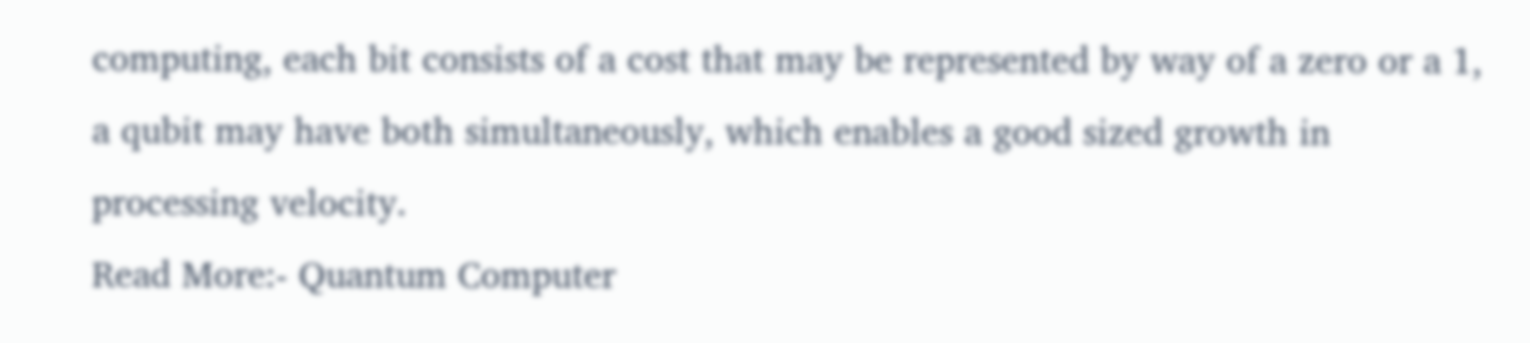computing, each bit consists of a cost that may be represented by way of a zero or a 1, a qubit may have both simultaneously, which enables a good sized growth in processing velocity.
Read More:- Quantum Computer